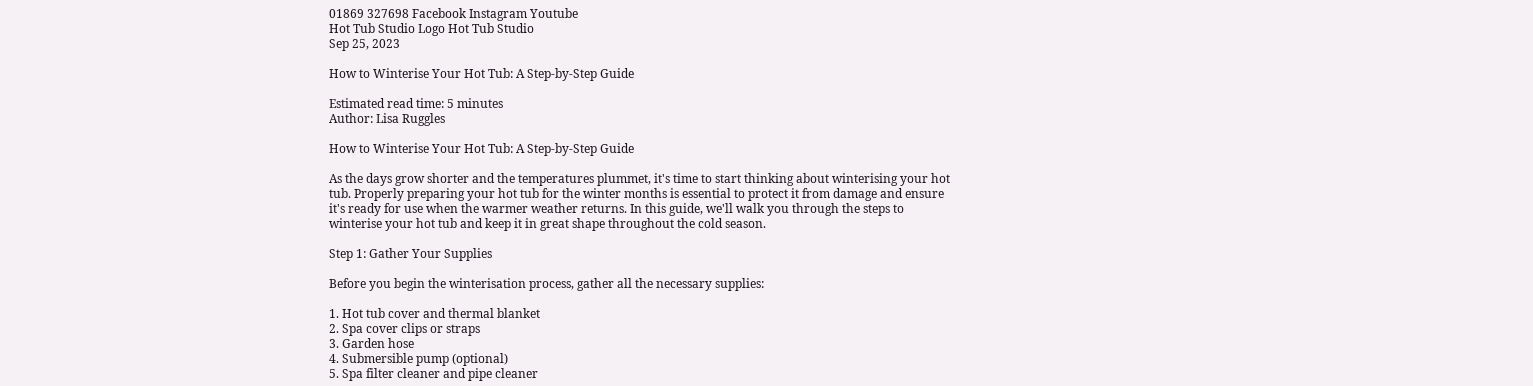01869 327698 Facebook Instagram Youtube
Hot Tub Studio Logo Hot Tub Studio
Sep 25, 2023

How to Winterise Your Hot Tub: A Step-by-Step Guide

Estimated read time: 5 minutes
Author: Lisa Ruggles

How to Winterise Your Hot Tub: A Step-by-Step Guide

As the days grow shorter and the temperatures plummet, it's time to start thinking about winterising your hot tub. Properly preparing your hot tub for the winter months is essential to protect it from damage and ensure it's ready for use when the warmer weather returns. In this guide, we'll walk you through the steps to winterise your hot tub and keep it in great shape throughout the cold season.

Step 1: Gather Your Supplies

Before you begin the winterisation process, gather all the necessary supplies:

1. Hot tub cover and thermal blanket
2. Spa cover clips or straps
3. Garden hose
4. Submersible pump (optional)
5. Spa filter cleaner and pipe cleaner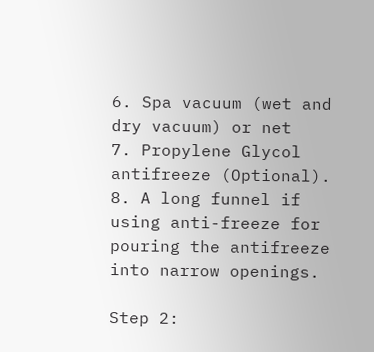6. Spa vacuum (wet and dry vacuum) or net
7. Propylene Glycol antifreeze (Optional).
8. A long funnel if using anti-freeze for pouring the antifreeze into narrow openings.

Step 2: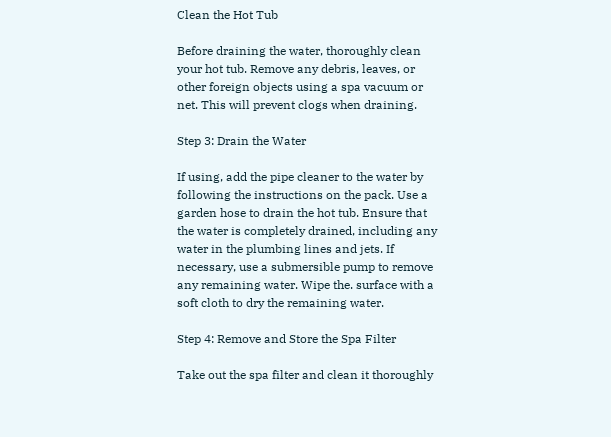Clean the Hot Tub

Before draining the water, thoroughly clean your hot tub. Remove any debris, leaves, or other foreign objects using a spa vacuum or net. This will prevent clogs when draining.

Step 3: Drain the Water

If using, add the pipe cleaner to the water by following the instructions on the pack. Use a garden hose to drain the hot tub. Ensure that the water is completely drained, including any water in the plumbing lines and jets. If necessary, use a submersible pump to remove any remaining water. Wipe the. surface with a soft cloth to dry the remaining water.

Step 4: Remove and Store the Spa Filter

Take out the spa filter and clean it thoroughly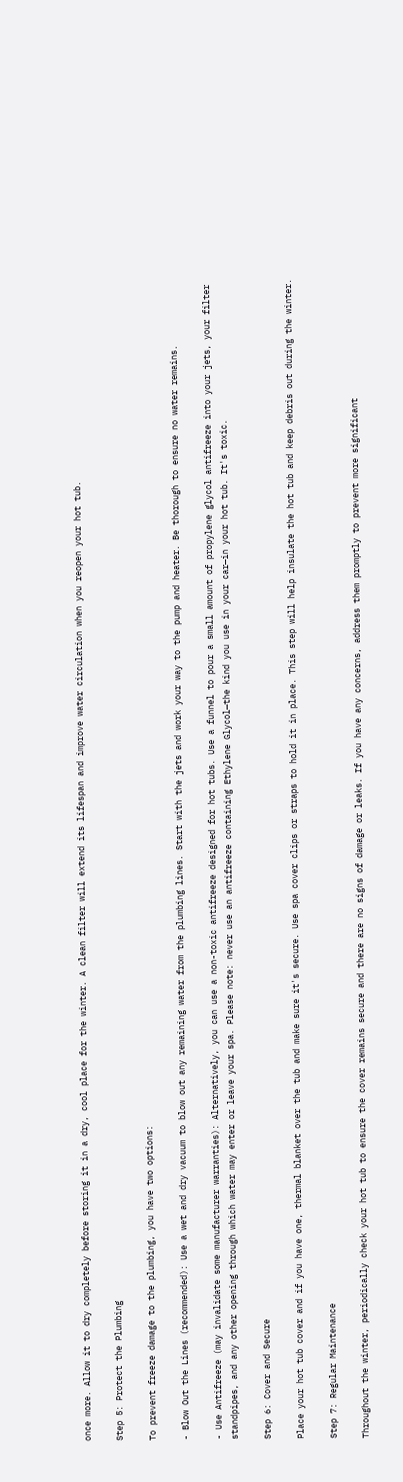once more. Allow it to dry completely before storing it in a dry, cool place for the winter. A clean filter will extend its lifespan and improve water circulation when you reopen your hot tub.

Step 5: Protect the Plumbing

To prevent freeze damage to the plumbing, you have two options:

- Blow Out the Lines (recommended): Use a wet and dry vacuum to blow out any remaining water from the plumbing lines. Start with the jets and work your way to the pump and heater. Be thorough to ensure no water remains.

- Use Antifreeze (may invalidate some manufacturer warranties): Alternatively, you can use a non-toxic antifreeze designed for hot tubs. Use a funnel to pour a small amount of propylene glycol antifreeze into your jets, your filter standpipes, and any other opening through which water may enter or leave your spa. Please note: never use an antifreeze containing Ethylene Glycol—the kind you use in your car—in your hot tub. It's toxic.

Step 6: Cover and Secure

Place your hot tub cover and if you have one, thermal blanket over the tub and make sure it's secure. Use spa cover clips or straps to hold it in place. This step will help insulate the hot tub and keep debris out during the winter.

Step 7: Regular Maintenance

Throughout the winter, periodically check your hot tub to ensure the cover remains secure and there are no signs of damage or leaks. If you have any concerns, address them promptly to prevent more significant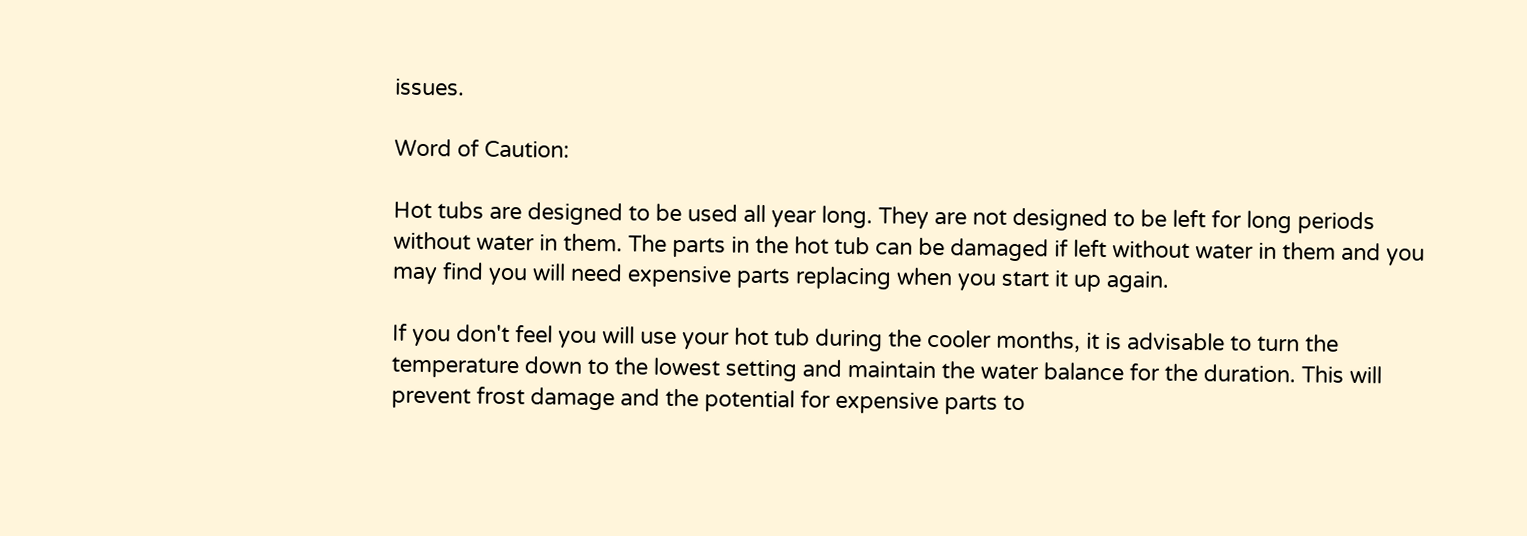issues.

Word of Caution:

Hot tubs are designed to be used all year long. They are not designed to be left for long periods without water in them. The parts in the hot tub can be damaged if left without water in them and you may find you will need expensive parts replacing when you start it up again.

If you don't feel you will use your hot tub during the cooler months, it is advisable to turn the temperature down to the lowest setting and maintain the water balance for the duration. This will prevent frost damage and the potential for expensive parts to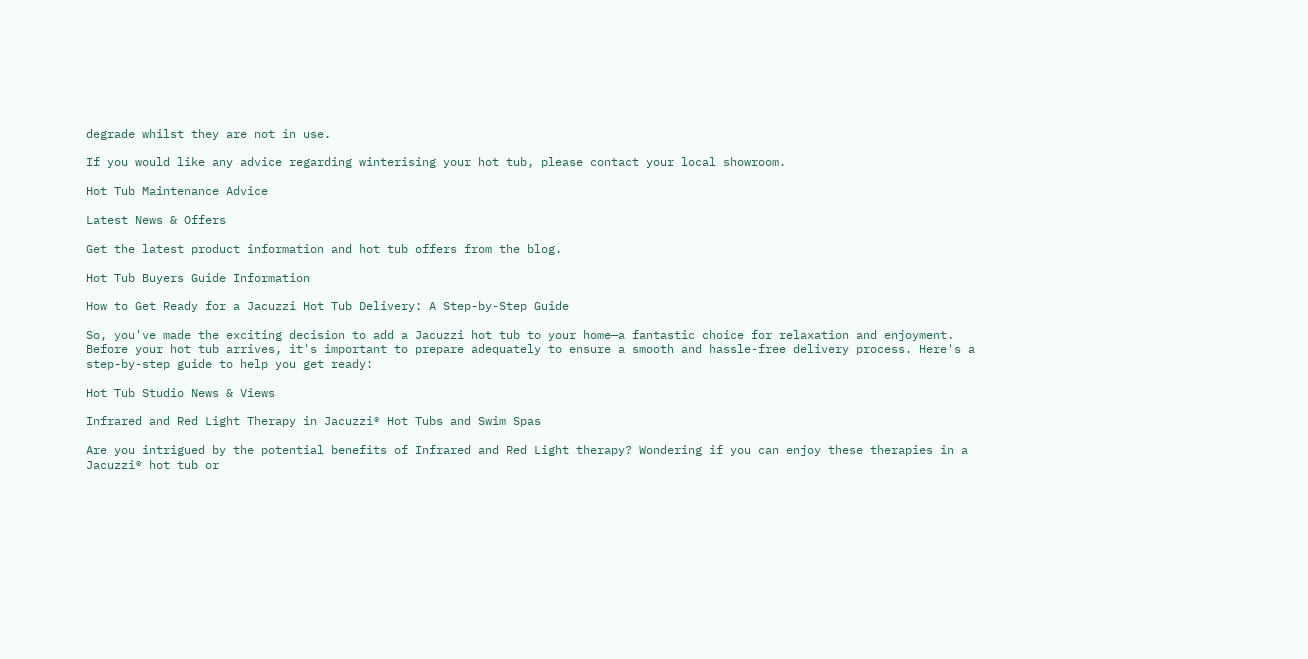degrade whilst they are not in use.

If you would like any advice regarding winterising your hot tub, please contact your local showroom.

Hot Tub Maintenance Advice

Latest News & Offers

Get the latest product information and hot tub offers from the blog.

Hot Tub Buyers Guide Information

How to Get Ready for a Jacuzzi Hot Tub Delivery: A Step-by-Step Guide

So, you've made the exciting decision to add a Jacuzzi hot tub to your home—a fantastic choice for relaxation and enjoyment. Before your hot tub arrives, it's important to prepare adequately to ensure a smooth and hassle-free delivery process. Here's a step-by-step guide to help you get ready:

Hot Tub Studio News & Views

Infrared and Red Light Therapy in Jacuzzi® Hot Tubs and Swim Spas

Are you intrigued by the potential benefits of Infrared and Red Light therapy? Wondering if you can enjoy these therapies in a Jacuzzi® hot tub or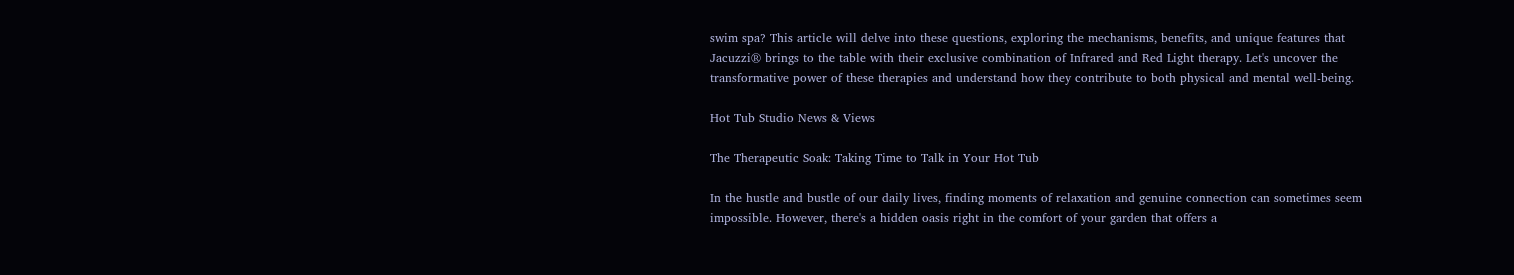swim spa? This article will delve into these questions, exploring the mechanisms, benefits, and unique features that Jacuzzi® brings to the table with their exclusive combination of Infrared and Red Light therapy. Let's uncover the transformative power of these therapies and understand how they contribute to both physical and mental well-being.

Hot Tub Studio News & Views

The Therapeutic Soak: Taking Time to Talk in Your Hot Tub

In the hustle and bustle of our daily lives, finding moments of relaxation and genuine connection can sometimes seem impossible. However, there's a hidden oasis right in the comfort of your garden that offers a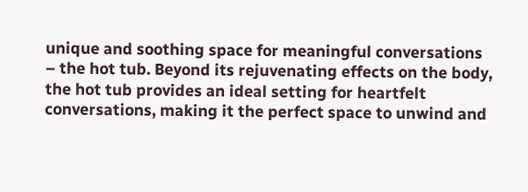unique and soothing space for meaningful conversations – the hot tub. Beyond its rejuvenating effects on the body, the hot tub provides an ideal setting for heartfelt conversations, making it the perfect space to unwind and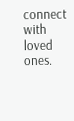connect with loved ones.